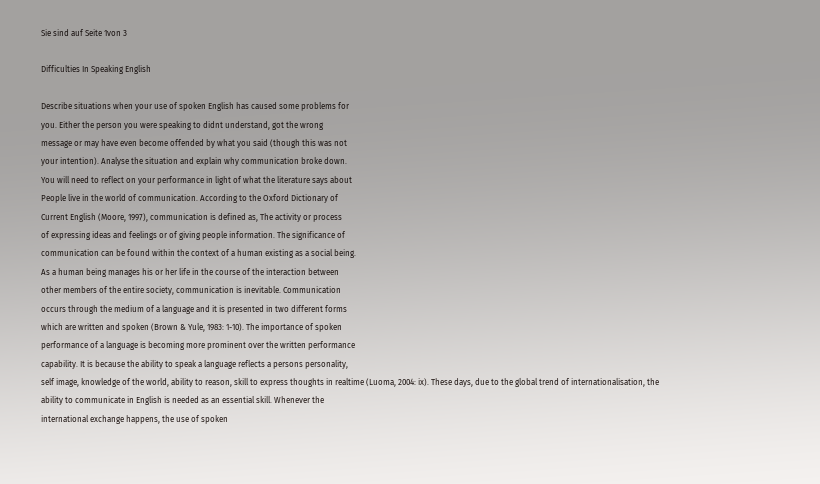Sie sind auf Seite 1von 3

Difficulties In Speaking English

Describe situations when your use of spoken English has caused some problems for
you. Either the person you were speaking to didnt understand, got the wrong
message or may have even become offended by what you said (though this was not
your intention). Analyse the situation and explain why communication broke down.
You will need to reflect on your performance in light of what the literature says about
People live in the world of communication. According to the Oxford Dictionary of
Current English (Moore, 1997), communication is defined as, The activity or process
of expressing ideas and feelings or of giving people information. The significance of
communication can be found within the context of a human existing as a social being.
As a human being manages his or her life in the course of the interaction between
other members of the entire society, communication is inevitable. Communication
occurs through the medium of a language and it is presented in two different forms
which are written and spoken (Brown & Yule, 1983: 1-10). The importance of spoken
performance of a language is becoming more prominent over the written performance
capability. It is because the ability to speak a language reflects a persons personality,
self image, knowledge of the world, ability to reason, skill to express thoughts in realtime (Luoma, 2004: ix). These days, due to the global trend of internationalisation, the
ability to communicate in English is needed as an essential skill. Whenever the
international exchange happens, the use of spoken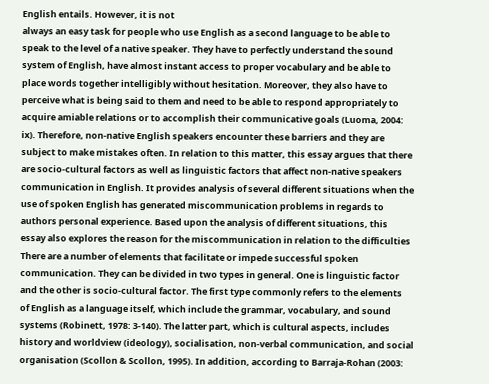English entails. However, it is not
always an easy task for people who use English as a second language to be able to
speak to the level of a native speaker. They have to perfectly understand the sound
system of English, have almost instant access to proper vocabulary and be able to
place words together intelligibly without hesitation. Moreover, they also have to
perceive what is being said to them and need to be able to respond appropriately to
acquire amiable relations or to accomplish their communicative goals (Luoma, 2004:
ix). Therefore, non-native English speakers encounter these barriers and they are
subject to make mistakes often. In relation to this matter, this essay argues that there
are socio-cultural factors as well as linguistic factors that affect non-native speakers
communication in English. It provides analysis of several different situations when the
use of spoken English has generated miscommunication problems in regards to
authors personal experience. Based upon the analysis of different situations, this
essay also explores the reason for the miscommunication in relation to the difficulties
There are a number of elements that facilitate or impede successful spoken
communication. They can be divided in two types in general. One is linguistic factor
and the other is socio-cultural factor. The first type commonly refers to the elements
of English as a language itself, which include the grammar, vocabulary, and sound
systems (Robinett, 1978: 3-140). The latter part, which is cultural aspects, includes
history and worldview (ideology), socialisation, non-verbal communication, and social
organisation (Scollon & Scollon, 1995). In addition, according to Barraja-Rohan (2003: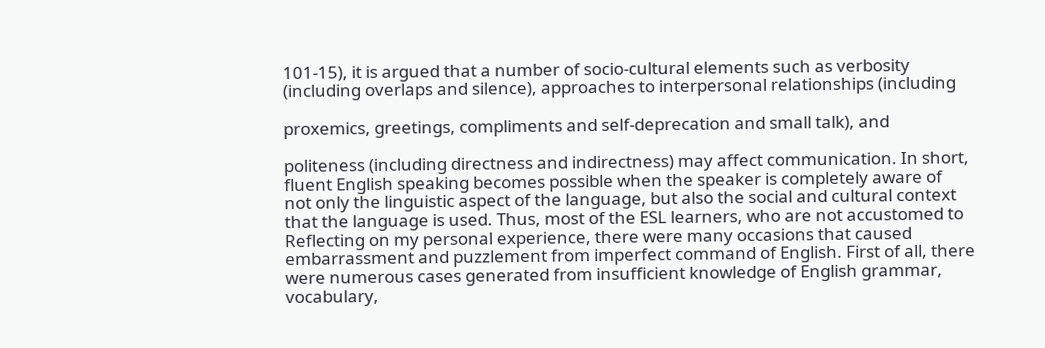101-15), it is argued that a number of socio-cultural elements such as verbosity
(including overlaps and silence), approaches to interpersonal relationships (including

proxemics, greetings, compliments and self-deprecation and small talk), and

politeness (including directness and indirectness) may affect communication. In short,
fluent English speaking becomes possible when the speaker is completely aware of
not only the linguistic aspect of the language, but also the social and cultural context
that the language is used. Thus, most of the ESL learners, who are not accustomed to
Reflecting on my personal experience, there were many occasions that caused
embarrassment and puzzlement from imperfect command of English. First of all, there
were numerous cases generated from insufficient knowledge of English grammar,
vocabulary,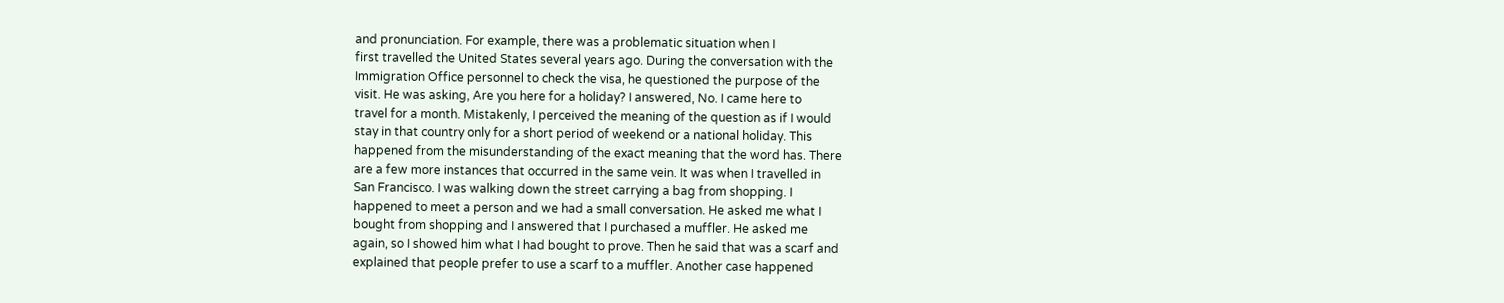and pronunciation. For example, there was a problematic situation when I
first travelled the United States several years ago. During the conversation with the
Immigration Office personnel to check the visa, he questioned the purpose of the
visit. He was asking, Are you here for a holiday? I answered, No. I came here to
travel for a month. Mistakenly, I perceived the meaning of the question as if I would
stay in that country only for a short period of weekend or a national holiday. This
happened from the misunderstanding of the exact meaning that the word has. There
are a few more instances that occurred in the same vein. It was when I travelled in
San Francisco. I was walking down the street carrying a bag from shopping. I
happened to meet a person and we had a small conversation. He asked me what I
bought from shopping and I answered that I purchased a muffler. He asked me
again, so I showed him what I had bought to prove. Then he said that was a scarf and
explained that people prefer to use a scarf to a muffler. Another case happened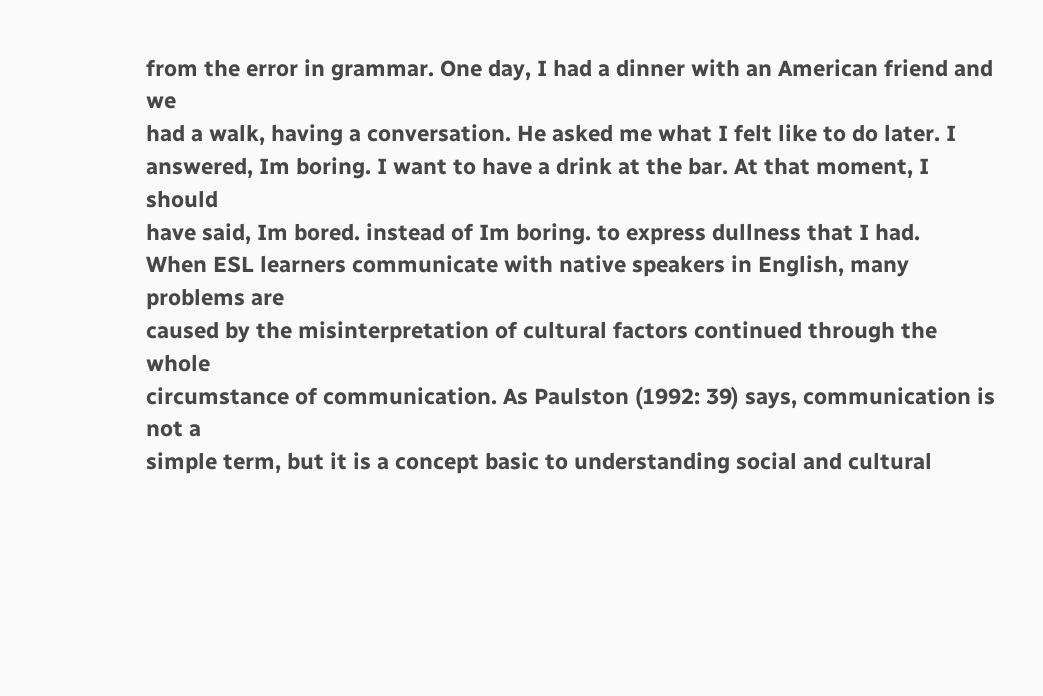from the error in grammar. One day, I had a dinner with an American friend and we
had a walk, having a conversation. He asked me what I felt like to do later. I
answered, Im boring. I want to have a drink at the bar. At that moment, I should
have said, Im bored. instead of Im boring. to express dullness that I had.
When ESL learners communicate with native speakers in English, many problems are
caused by the misinterpretation of cultural factors continued through the whole
circumstance of communication. As Paulston (1992: 39) says, communication is not a
simple term, but it is a concept basic to understanding social and cultural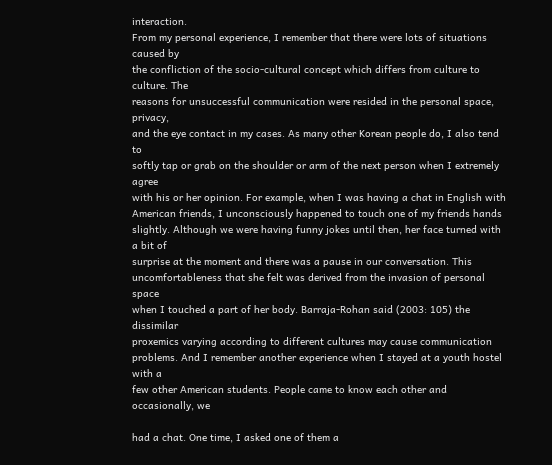interaction.
From my personal experience, I remember that there were lots of situations caused by
the confliction of the socio-cultural concept which differs from culture to culture. The
reasons for unsuccessful communication were resided in the personal space, privacy,
and the eye contact in my cases. As many other Korean people do, I also tend to
softly tap or grab on the shoulder or arm of the next person when I extremely agree
with his or her opinion. For example, when I was having a chat in English with
American friends, I unconsciously happened to touch one of my friends hands
slightly. Although we were having funny jokes until then, her face turned with a bit of
surprise at the moment and there was a pause in our conversation. This
uncomfortableness that she felt was derived from the invasion of personal space
when I touched a part of her body. Barraja-Rohan said (2003: 105) the dissimilar
proxemics varying according to different cultures may cause communication
problems. And I remember another experience when I stayed at a youth hostel with a
few other American students. People came to know each other and occasionally, we

had a chat. One time, I asked one of them a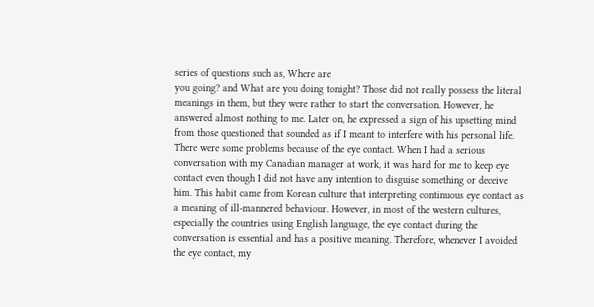series of questions such as, Where are
you going? and What are you doing tonight? Those did not really possess the literal
meanings in them, but they were rather to start the conversation. However, he
answered almost nothing to me. Later on, he expressed a sign of his upsetting mind
from those questioned that sounded as if I meant to interfere with his personal life.
There were some problems because of the eye contact. When I had a serious
conversation with my Canadian manager at work, it was hard for me to keep eye
contact even though I did not have any intention to disguise something or deceive
him. This habit came from Korean culture that interpreting continuous eye contact as
a meaning of ill-mannered behaviour. However, in most of the western cultures,
especially the countries using English language, the eye contact during the
conversation is essential and has a positive meaning. Therefore, whenever I avoided
the eye contact, my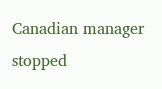Canadian manager stopped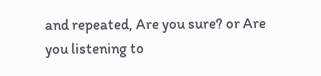and repeated, Are you sure? or Are
you listening to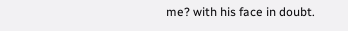me? with his face in doubt.